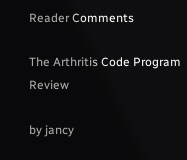Reader Comments

The Arthritis Code Program Review

by jancy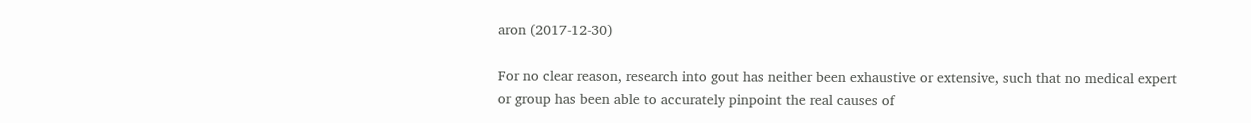aron (2017-12-30)

For no clear reason, research into gout has neither been exhaustive or extensive, such that no medical expert or group has been able to accurately pinpoint the real causes of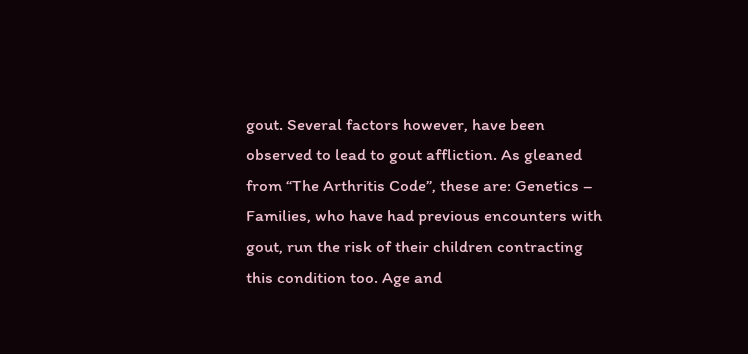gout. Several factors however, have been observed to lead to gout affliction. As gleaned from “The Arthritis Code”, these are: Genetics – Families, who have had previous encounters with gout, run the risk of their children contracting this condition too. Age and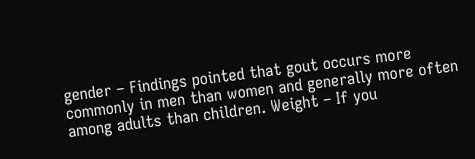gender – Findings pointed that gout occurs more commonly in men than women and generally more often among adults than children. Weight – If you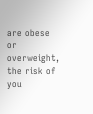are obese or overweight, the risk of you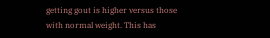getting gout is higher versus those with normal weight. This has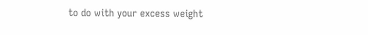to do with your excess weight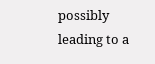possibly leading to a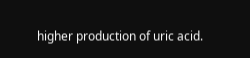higher production of uric acid.